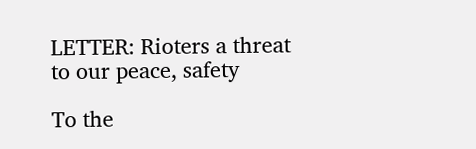LETTER: Rioters a threat to our peace, safety

To the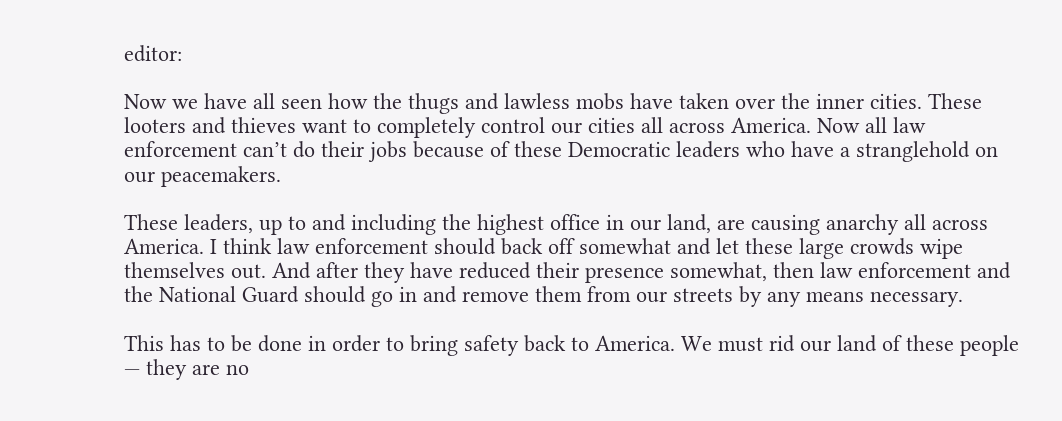editor:

Now we have all seen how the thugs and lawless mobs have taken over the inner cities. These looters and thieves want to completely control our cities all across America. Now all law enforcement can’t do their jobs because of these Democratic leaders who have a stranglehold on our peacemakers.

These leaders, up to and including the highest office in our land, are causing anarchy all across America. I think law enforcement should back off somewhat and let these large crowds wipe themselves out. And after they have reduced their presence somewhat, then law enforcement and the National Guard should go in and remove them from our streets by any means necessary.

This has to be done in order to bring safety back to America. We must rid our land of these people — they are no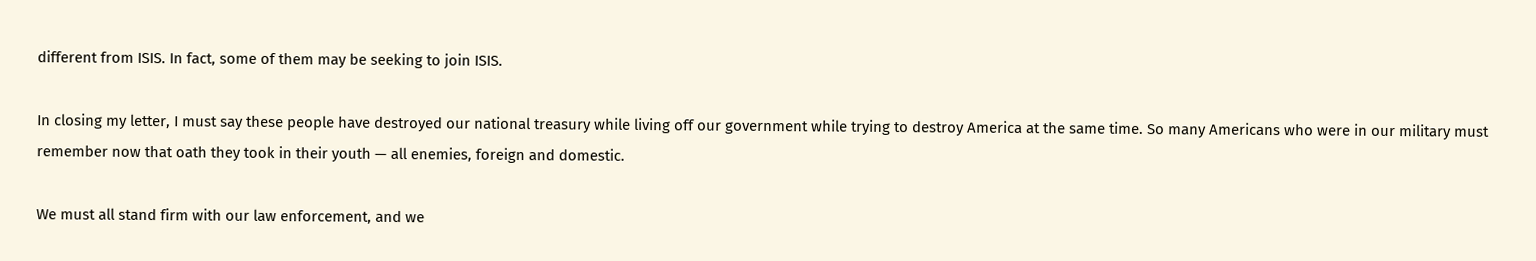different from ISIS. In fact, some of them may be seeking to join ISIS.

In closing my letter, I must say these people have destroyed our national treasury while living off our government while trying to destroy America at the same time. So many Americans who were in our military must remember now that oath they took in their youth — all enemies, foreign and domestic.

We must all stand firm with our law enforcement, and we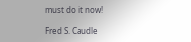must do it now!

Fred S. Caudle